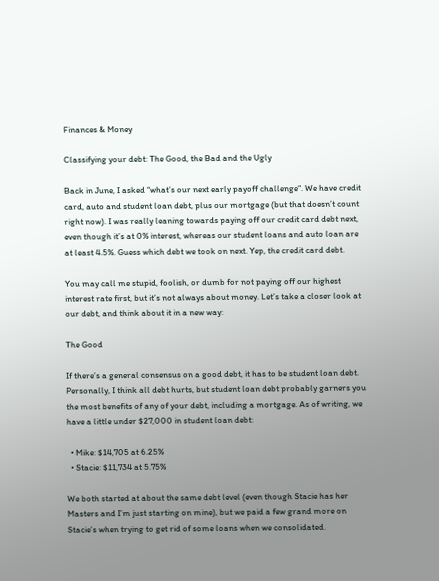Finances & Money

Classifying your debt: The Good, the Bad and the Ugly

Back in June, I asked “what’s our next early payoff challenge“. We have credit card, auto and student loan debt, plus our mortgage (but that doesn’t count right now). I was really leaning towards paying off our credit card debt next, even though it’s at 0% interest, whereas our student loans and auto loan are at least 4.5%. Guess which debt we took on next. Yep, the credit card debt.

You may call me stupid, foolish, or dumb for not paying off our highest interest rate first, but it’s not always about money. Let’s take a closer look at our debt, and think about it in a new way:

The Good

If there’s a general consensus on a good debt, it has to be student loan debt. Personally, I think all debt hurts, but student loan debt probably garners you the most benefits of any of your debt, including a mortgage. As of writing, we have a little under $27,000 in student loan debt:

  • Mike: $14,705 at 6.25%
  • Stacie: $11,734 at 5.75%

We both started at about the same debt level (even though Stacie has her Masters and I’m just starting on mine), but we paid a few grand more on Stacie’s when trying to get rid of some loans when we consolidated.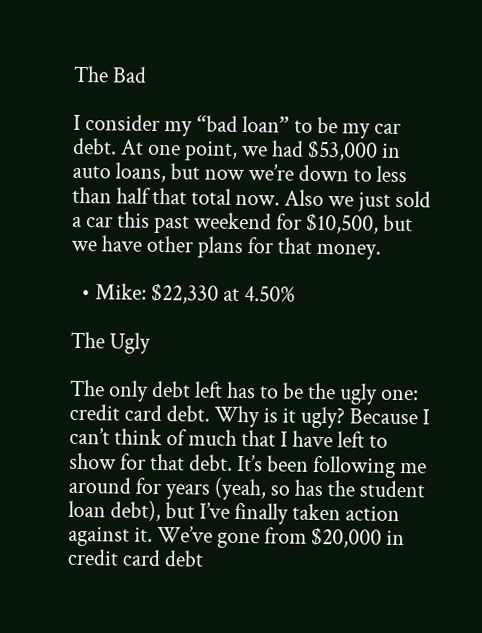The Bad

I consider my “bad loan” to be my car debt. At one point, we had $53,000 in auto loans, but now we’re down to less than half that total now. Also we just sold a car this past weekend for $10,500, but we have other plans for that money.

  • Mike: $22,330 at 4.50%

The Ugly

The only debt left has to be the ugly one: credit card debt. Why is it ugly? Because I can’t think of much that I have left to show for that debt. It’s been following me around for years (yeah, so has the student loan debt), but I’ve finally taken action against it. We’ve gone from $20,000 in credit card debt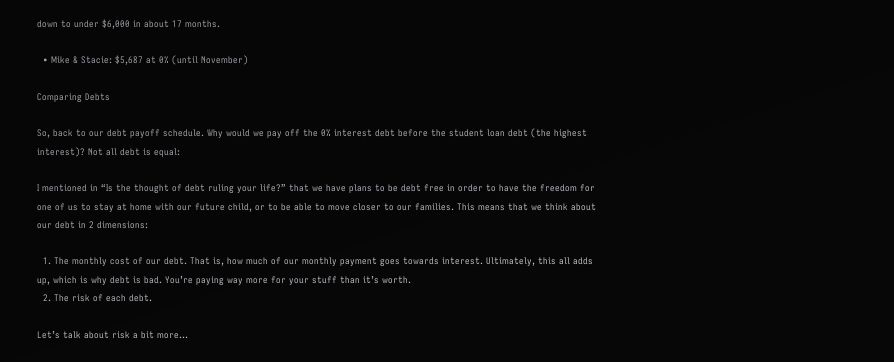down to under $6,000 in about 17 months.

  • Mike & Stacie: $5,687 at 0% (until November)

Comparing Debts

So, back to our debt payoff schedule. Why would we pay off the 0% interest debt before the student loan debt (the highest interest)? Not all debt is equal:

I mentioned in “Is the thought of debt ruling your life?” that we have plans to be debt free in order to have the freedom for one of us to stay at home with our future child, or to be able to move closer to our families. This means that we think about our debt in 2 dimensions:

  1. The monthly cost of our debt. That is, how much of our monthly payment goes towards interest. Ultimately, this all adds up, which is why debt is bad. You’re paying way more for your stuff than it’s worth.
  2. The risk of each debt.

Let’s talk about risk a bit more…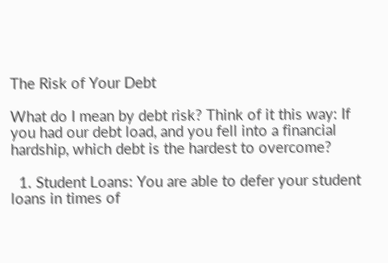The Risk of Your Debt

What do I mean by debt risk? Think of it this way: If you had our debt load, and you fell into a financial hardship, which debt is the hardest to overcome?

  1. Student Loans: You are able to defer your student loans in times of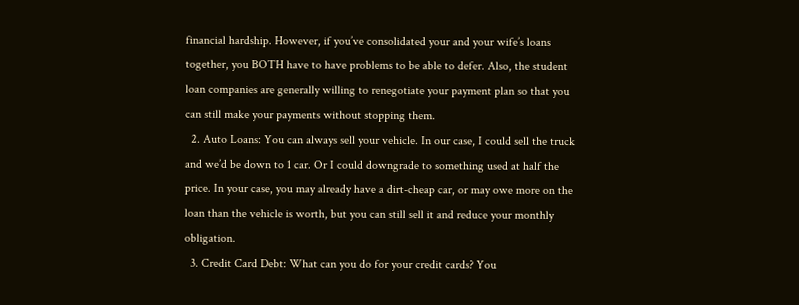financial hardship. However, if you’ve consolidated your and your wife’s loans together, you BOTH have to have problems to be able to defer. Also, the student loan companies are generally willing to renegotiate your payment plan so that you can still make your payments without stopping them.
  2. Auto Loans: You can always sell your vehicle. In our case, I could sell the truck and we’d be down to 1 car. Or I could downgrade to something used at half the price. In your case, you may already have a dirt-cheap car, or may owe more on the loan than the vehicle is worth, but you can still sell it and reduce your monthly obligation.
  3. Credit Card Debt: What can you do for your credit cards? You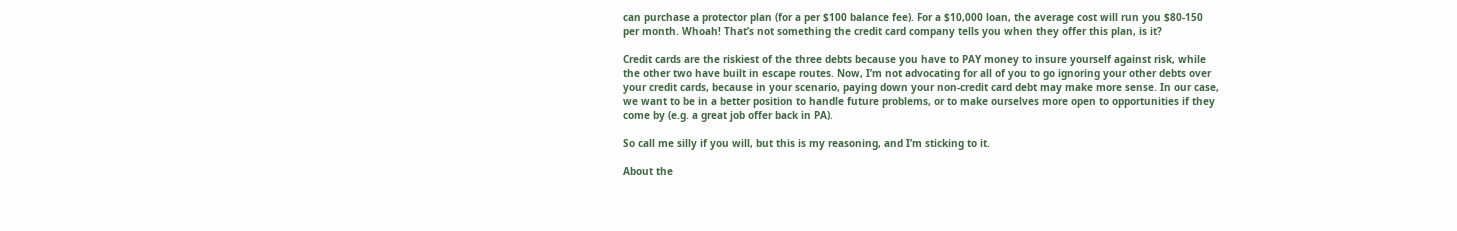can purchase a protector plan (for a per $100 balance fee). For a $10,000 loan, the average cost will run you $80-150 per month. Whoah! That’s not something the credit card company tells you when they offer this plan, is it?

Credit cards are the riskiest of the three debts because you have to PAY money to insure yourself against risk, while the other two have built in escape routes. Now, I’m not advocating for all of you to go ignoring your other debts over your credit cards, because in your scenario, paying down your non-credit card debt may make more sense. In our case, we want to be in a better position to handle future problems, or to make ourselves more open to opportunities if they come by (e.g. a great job offer back in PA).

So call me silly if you will, but this is my reasoning, and I’m sticking to it.

About the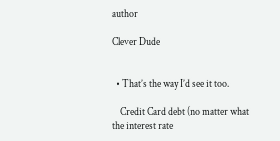author

Clever Dude


  • That’s the way I’d see it too.

    Credit Card debt (no matter what the interest rate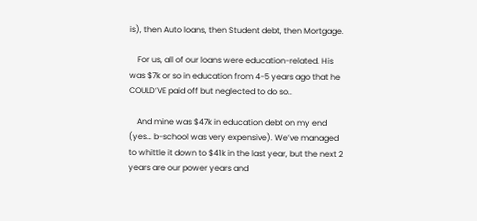is), then Auto loans, then Student debt, then Mortgage.

    For us, all of our loans were education-related. His was $7k or so in education from 4-5 years ago that he COULD’VE paid off but neglected to do so..

    And mine was $47k in education debt on my end (yes… b-school was very expensive). We’ve managed to whittle it down to $41k in the last year, but the next 2 years are our power years and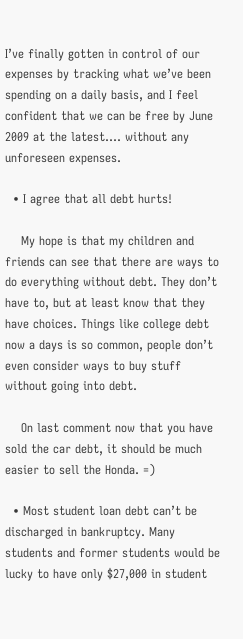I’ve finally gotten in control of our expenses by tracking what we’ve been spending on a daily basis, and I feel confident that we can be free by June 2009 at the latest…. without any unforeseen expenses.

  • I agree that all debt hurts!

    My hope is that my children and friends can see that there are ways to do everything without debt. They don’t have to, but at least know that they have choices. Things like college debt now a days is so common, people don’t even consider ways to buy stuff without going into debt.

    On last comment now that you have sold the car debt, it should be much easier to sell the Honda. =)

  • Most student loan debt can’t be discharged in bankruptcy. Many students and former students would be lucky to have only $27,000 in student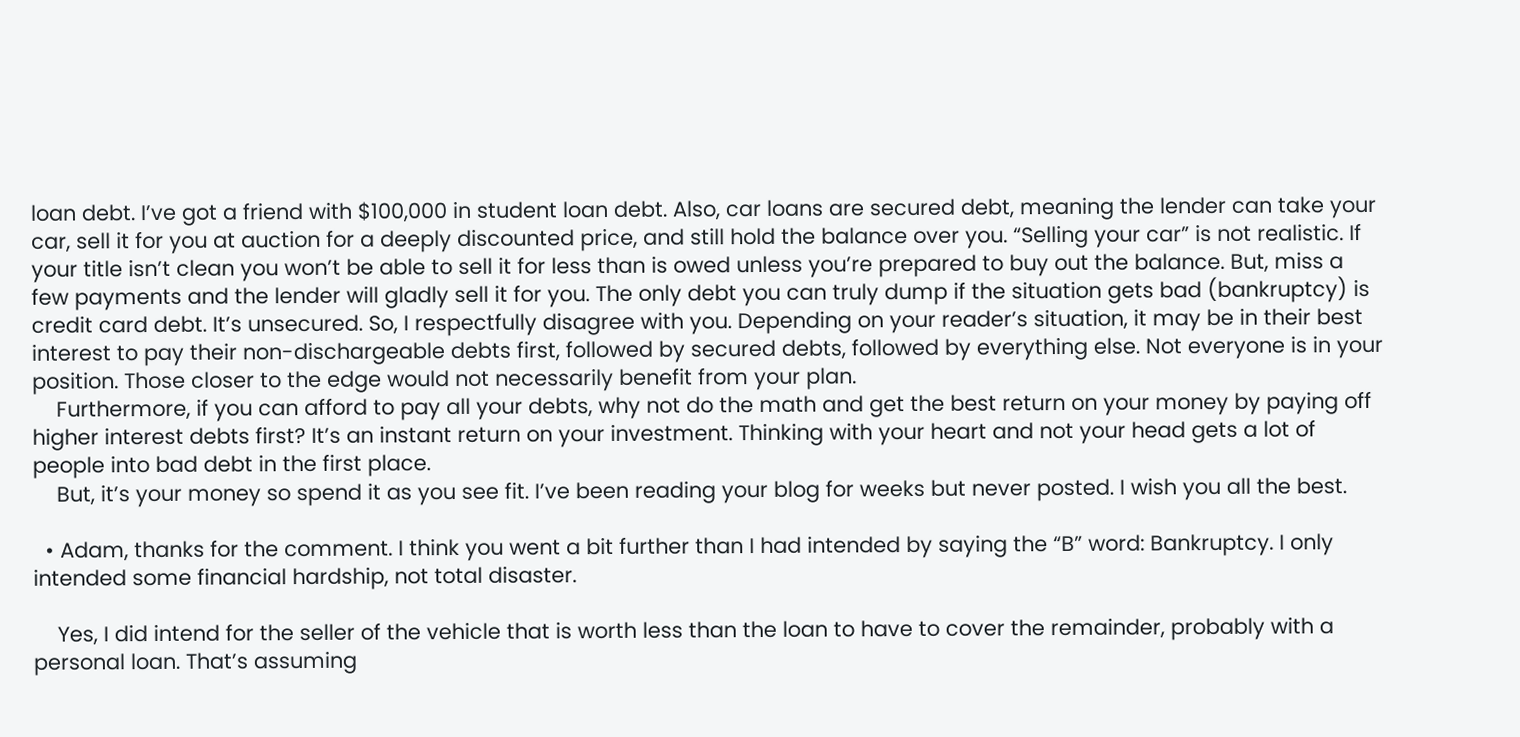loan debt. I’ve got a friend with $100,000 in student loan debt. Also, car loans are secured debt, meaning the lender can take your car, sell it for you at auction for a deeply discounted price, and still hold the balance over you. “Selling your car” is not realistic. If your title isn’t clean you won’t be able to sell it for less than is owed unless you’re prepared to buy out the balance. But, miss a few payments and the lender will gladly sell it for you. The only debt you can truly dump if the situation gets bad (bankruptcy) is credit card debt. It’s unsecured. So, I respectfully disagree with you. Depending on your reader’s situation, it may be in their best interest to pay their non-dischargeable debts first, followed by secured debts, followed by everything else. Not everyone is in your position. Those closer to the edge would not necessarily benefit from your plan.
    Furthermore, if you can afford to pay all your debts, why not do the math and get the best return on your money by paying off higher interest debts first? It’s an instant return on your investment. Thinking with your heart and not your head gets a lot of people into bad debt in the first place.
    But, it’s your money so spend it as you see fit. I’ve been reading your blog for weeks but never posted. I wish you all the best.

  • Adam, thanks for the comment. I think you went a bit further than I had intended by saying the “B” word: Bankruptcy. I only intended some financial hardship, not total disaster.

    Yes, I did intend for the seller of the vehicle that is worth less than the loan to have to cover the remainder, probably with a personal loan. That’s assuming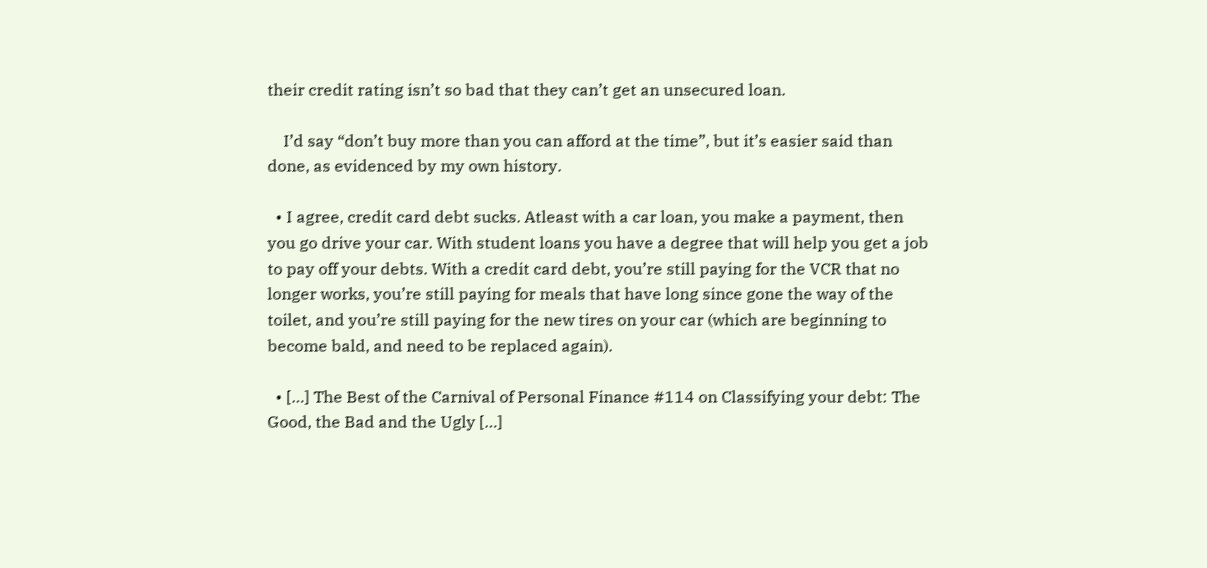their credit rating isn’t so bad that they can’t get an unsecured loan.

    I’d say “don’t buy more than you can afford at the time”, but it’s easier said than done, as evidenced by my own history.

  • I agree, credit card debt sucks. Atleast with a car loan, you make a payment, then you go drive your car. With student loans you have a degree that will help you get a job to pay off your debts. With a credit card debt, you’re still paying for the VCR that no longer works, you’re still paying for meals that have long since gone the way of the toilet, and you’re still paying for the new tires on your car (which are beginning to become bald, and need to be replaced again).

  • […] The Best of the Carnival of Personal Finance #114 on Classifying your debt: The Good, the Bad and the Ugly […]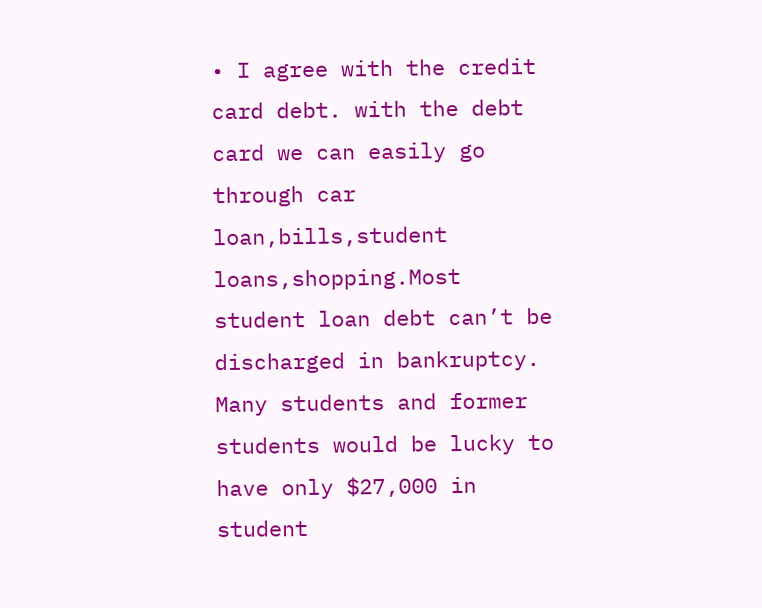• I agree with the credit card debt. with the debt card we can easily go through car loan,bills,student loans,shopping.Most student loan debt can’t be discharged in bankruptcy. Many students and former students would be lucky to have only $27,000 in student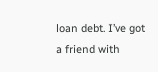loan debt. I’ve got a friend with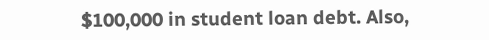$100,000 in student loan debt. Also,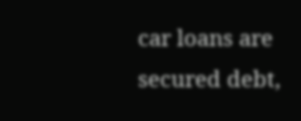car loans are secured debt,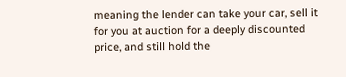meaning the lender can take your car, sell it for you at auction for a deeply discounted price, and still hold the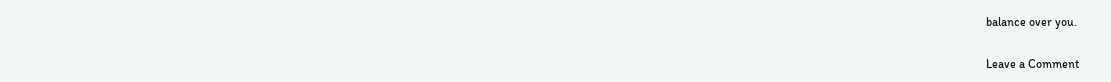balance over you.

Leave a Comment